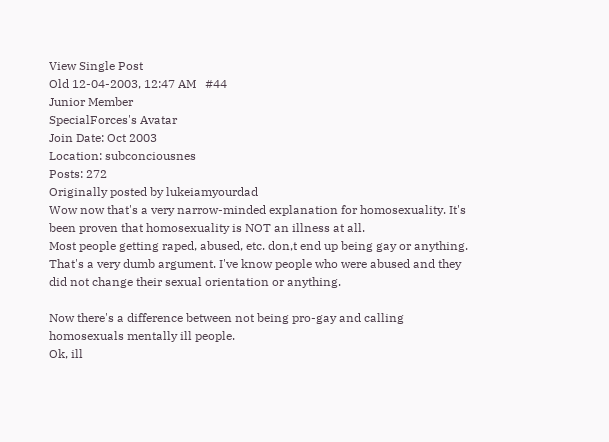View Single Post
Old 12-04-2003, 12:47 AM   #44
Junior Member
SpecialForces's Avatar
Join Date: Oct 2003
Location: subconciousnes
Posts: 272
Originally posted by lukeiamyourdad
Wow now that's a very narrow-minded explanation for homosexuality. It's been proven that homosexuality is NOT an illness at all.
Most people getting raped, abused, etc. don,t end up being gay or anything. That's a very dumb argument. I've know people who were abused and they did not change their sexual orientation or anything.

Now there's a difference between not being pro-gay and calling homosexuals mentally ill people.
Ok, ill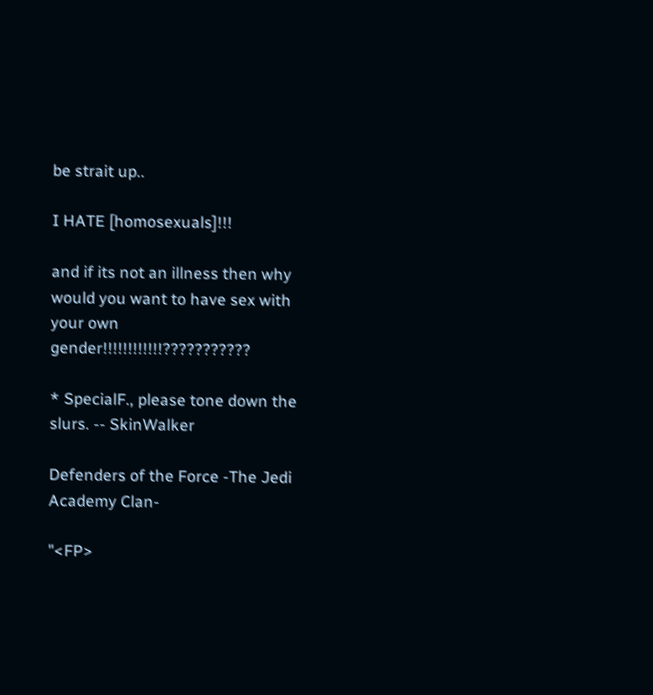be strait up..

I HATE [homosexuals]!!!

and if its not an illness then why would you want to have sex with your own gender!!!!!!!!!!!!???????????

* SpecialF., please tone down the slurs. -- SkinWalker

Defenders of the Force -The Jedi Academy Clan-

"<FP>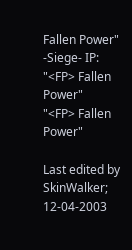Fallen Power"
-Siege- IP:
"<FP> Fallen Power"
"<FP> Fallen Power"

Last edited by SkinWalker; 12-04-2003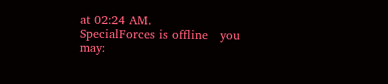at 02:24 AM.
SpecialForces is offline   you may: